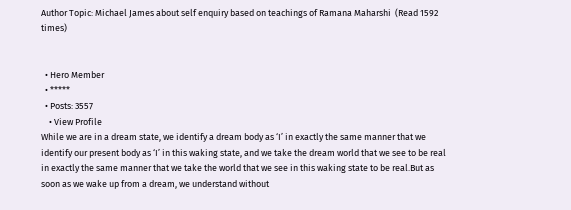Author Topic: Michael James about self enquiry based on teachings of Ramana Maharshi  (Read 1592 times)


  • Hero Member
  • *****
  • Posts: 3557
    • View Profile
While we are in a dream state, we identify a dream body as ‘I’ in exactly the same manner that we identify our present body as ‘I’ in this waking state, and we take the dream world that we see to be real in exactly the same manner that we take the world that we see in this waking state to be real.But as soon as we wake up from a dream, we understand without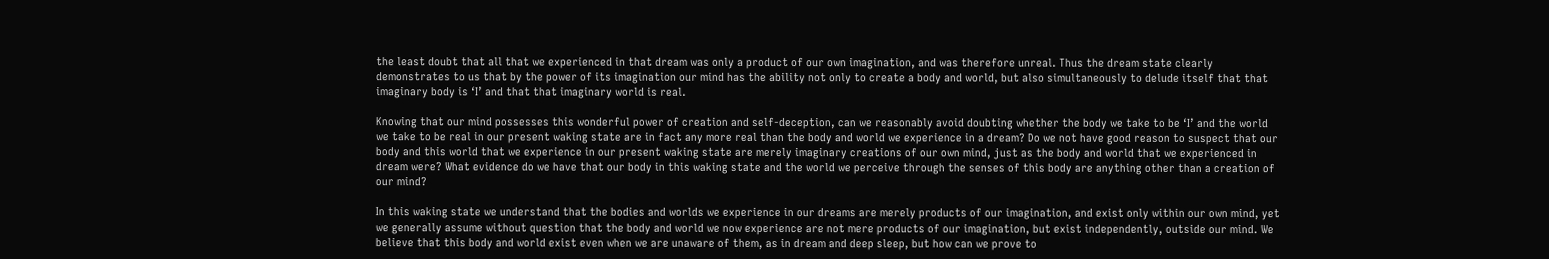the least doubt that all that we experienced in that dream was only a product of our own imagination, and was therefore unreal. Thus the dream state clearly demonstrates to us that by the power of its imagination our mind has the ability not only to create a body and world, but also simultaneously to delude itself that that imaginary body is ‘I’ and that that imaginary world is real.

Knowing that our mind possesses this wonderful power of creation and self-deception, can we reasonably avoid doubting whether the body we take to be ‘I’ and the world we take to be real in our present waking state are in fact any more real than the body and world we experience in a dream? Do we not have good reason to suspect that our body and this world that we experience in our present waking state are merely imaginary creations of our own mind, just as the body and world that we experienced in dream were? What evidence do we have that our body in this waking state and the world we perceive through the senses of this body are anything other than a creation of our mind?

In this waking state we understand that the bodies and worlds we experience in our dreams are merely products of our imagination, and exist only within our own mind, yet we generally assume without question that the body and world we now experience are not mere products of our imagination, but exist independently, outside our mind. We believe that this body and world exist even when we are unaware of them, as in dream and deep sleep, but how can we prove to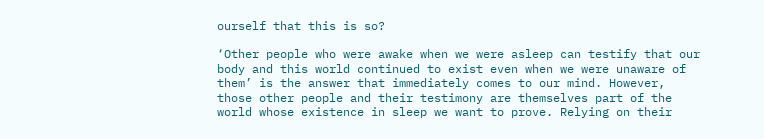ourself that this is so?

‘Other people who were awake when we were asleep can testify that our body and this world continued to exist even when we were unaware of them’ is the answer that immediately comes to our mind. However, those other people and their testimony are themselves part of the world whose existence in sleep we want to prove. Relying on their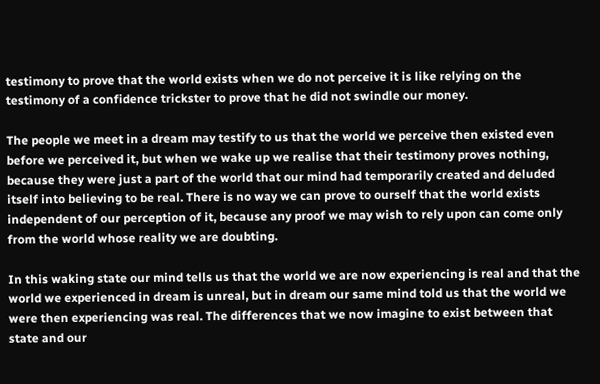testimony to prove that the world exists when we do not perceive it is like relying on the testimony of a confidence trickster to prove that he did not swindle our money.

The people we meet in a dream may testify to us that the world we perceive then existed even before we perceived it, but when we wake up we realise that their testimony proves nothing, because they were just a part of the world that our mind had temporarily created and deluded itself into believing to be real. There is no way we can prove to ourself that the world exists independent of our perception of it, because any proof we may wish to rely upon can come only from the world whose reality we are doubting.

In this waking state our mind tells us that the world we are now experiencing is real and that the world we experienced in dream is unreal, but in dream our same mind told us that the world we were then experiencing was real. The differences that we now imagine to exist between that state and our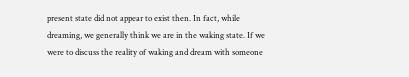present state did not appear to exist then. In fact, while dreaming, we generally think we are in the waking state. If we were to discuss the reality of waking and dream with someone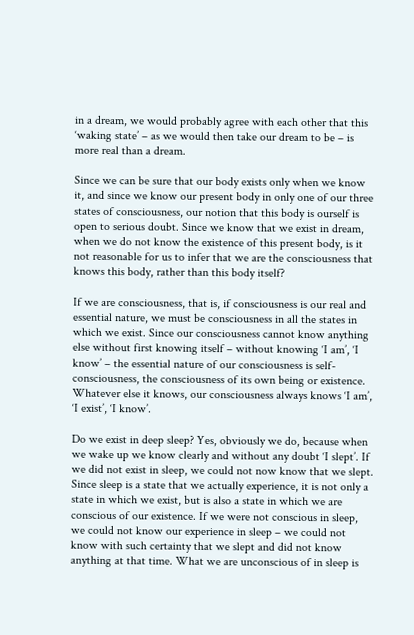in a dream, we would probably agree with each other that this ‘waking state’ – as we would then take our dream to be – is more real than a dream.

Since we can be sure that our body exists only when we know it, and since we know our present body in only one of our three states of consciousness, our notion that this body is ourself is open to serious doubt. Since we know that we exist in dream, when we do not know the existence of this present body, is it not reasonable for us to infer that we are the consciousness that knows this body, rather than this body itself?

If we are consciousness, that is, if consciousness is our real and essential nature, we must be consciousness in all the states in which we exist. Since our consciousness cannot know anything else without first knowing itself – without knowing ‘I am’, ‘I know’ – the essential nature of our consciousness is self-consciousness, the consciousness of its own being or existence. Whatever else it knows, our consciousness always knows ‘I am’, ‘I exist’, ‘I know’.

Do we exist in deep sleep? Yes, obviously we do, because when we wake up we know clearly and without any doubt ‘I slept’. If we did not exist in sleep, we could not now know that we slept. Since sleep is a state that we actually experience, it is not only a state in which we exist, but is also a state in which we are conscious of our existence. If we were not conscious in sleep, we could not know our experience in sleep – we could not know with such certainty that we slept and did not know anything at that time. What we are unconscious of in sleep is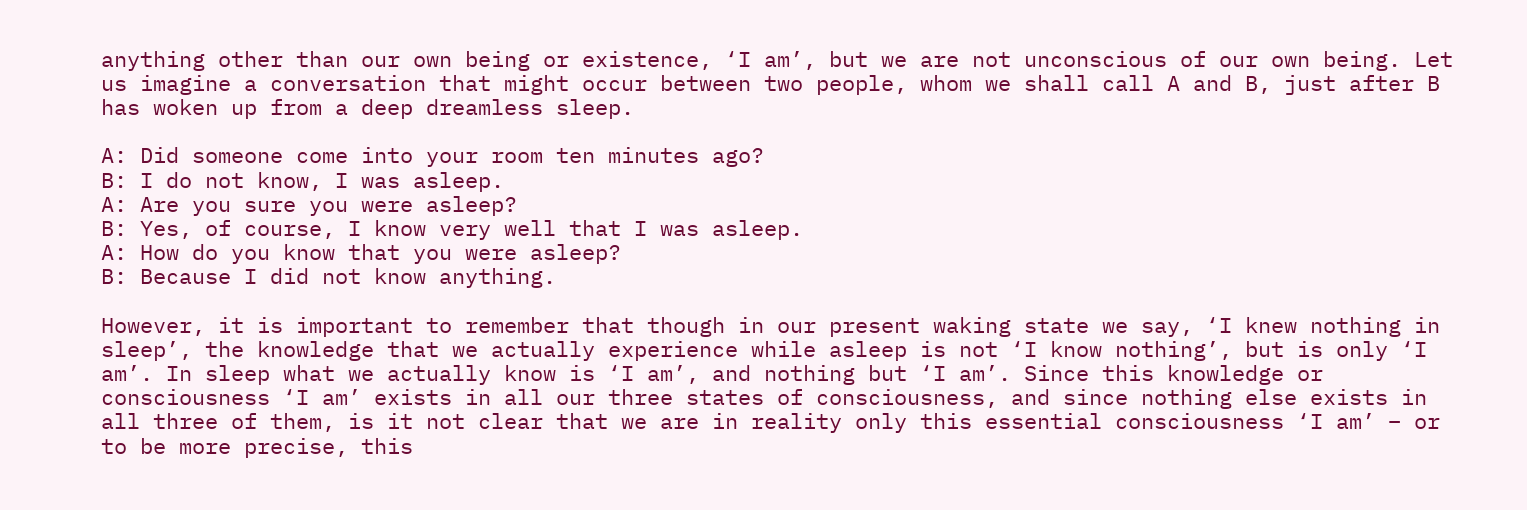anything other than our own being or existence, ‘I am’, but we are not unconscious of our own being. Let us imagine a conversation that might occur between two people, whom we shall call A and B, just after B has woken up from a deep dreamless sleep.

A: Did someone come into your room ten minutes ago?
B: I do not know, I was asleep.
A: Are you sure you were asleep?
B: Yes, of course, I know very well that I was asleep.
A: How do you know that you were asleep?
B: Because I did not know anything.

However, it is important to remember that though in our present waking state we say, ‘I knew nothing in sleep’, the knowledge that we actually experience while asleep is not ‘I know nothing’, but is only ‘I am’. In sleep what we actually know is ‘I am’, and nothing but ‘I am’. Since this knowledge or consciousness ‘I am’ exists in all our three states of consciousness, and since nothing else exists in all three of them, is it not clear that we are in reality only this essential consciousness ‘I am’ – or to be more precise, this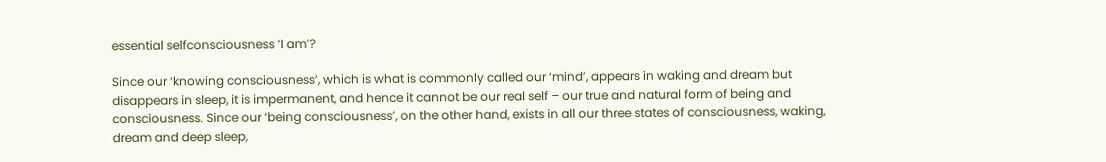essential selfconsciousness ‘I am’?

Since our ‘knowing consciousness’, which is what is commonly called our ‘mind’, appears in waking and dream but disappears in sleep, it is impermanent, and hence it cannot be our real self – our true and natural form of being and consciousness. Since our ‘being consciousness’, on the other hand, exists in all our three states of consciousness, waking, dream and deep sleep,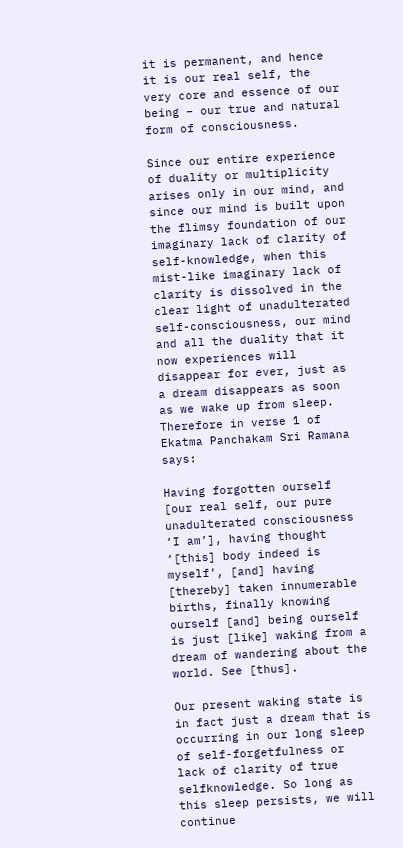it is permanent, and hence it is our real self, the very core and essence of our being – our true and natural form of consciousness.

Since our entire experience of duality or multiplicity arises only in our mind, and since our mind is built upon the flimsy foundation of our imaginary lack of clarity of self-knowledge, when this mist-like imaginary lack of clarity is dissolved in the clear light of unadulterated self-consciousness, our mind and all the duality that it now experiences will disappear for ever, just as a dream disappears as soon as we wake up from sleep. Therefore in verse 1 of Ekatma Panchakam Sri Ramana says:

Having forgotten ourself [our real self, our pure unadulterated consciousness ‘I am’], having thought ‘[this] body indeed is myself’, [and] having [thereby] taken innumerable births, finally knowing ourself [and] being ourself is just [like] waking from a dream of wandering about the world. See [thus].

Our present waking state is in fact just a dream that is occurring in our long sleep of self-forgetfulness or lack of clarity of true selfknowledge. So long as this sleep persists, we will continue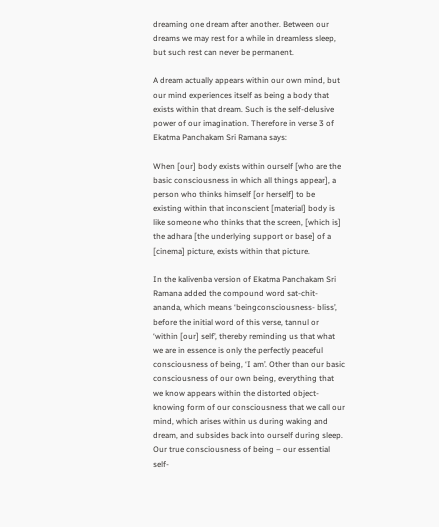dreaming one dream after another. Between our dreams we may rest for a while in dreamless sleep, but such rest can never be permanent.

A dream actually appears within our own mind, but our mind experiences itself as being a body that exists within that dream. Such is the self-delusive power of our imagination. Therefore in verse 3 of Ekatma Panchakam Sri Ramana says:

When [our] body exists within ourself [who are the basic consciousness in which all things appear], a person who thinks himself [or herself] to be existing within that inconscient [material] body is like someone who thinks that the screen, [which is] the adhara [the underlying support or base] of a [cinema] picture, exists within that picture.

In the kalivenba version of Ekatma Panchakam Sri Ramana added the compound word sat-chit-ananda, which means ‘beingconsciousness- bliss’, before the initial word of this verse, tannul or ‘within [our] self’, thereby reminding us that what we are in essence is only the perfectly peaceful consciousness of being, ‘I am’. Other than our basic consciousness of our own being, everything that we know appears within the distorted object-knowing form of our consciousness that we call our mind, which arises within us during waking and dream, and subsides back into ourself during sleep. Our true consciousness of being – our essential self-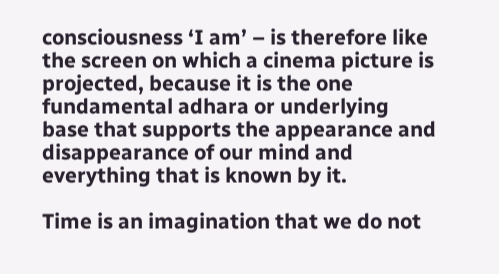consciousness ‘I am’ – is therefore like the screen on which a cinema picture is projected, because it is the one fundamental adhara or underlying base that supports the appearance and disappearance of our mind and everything that is known by it.

Time is an imagination that we do not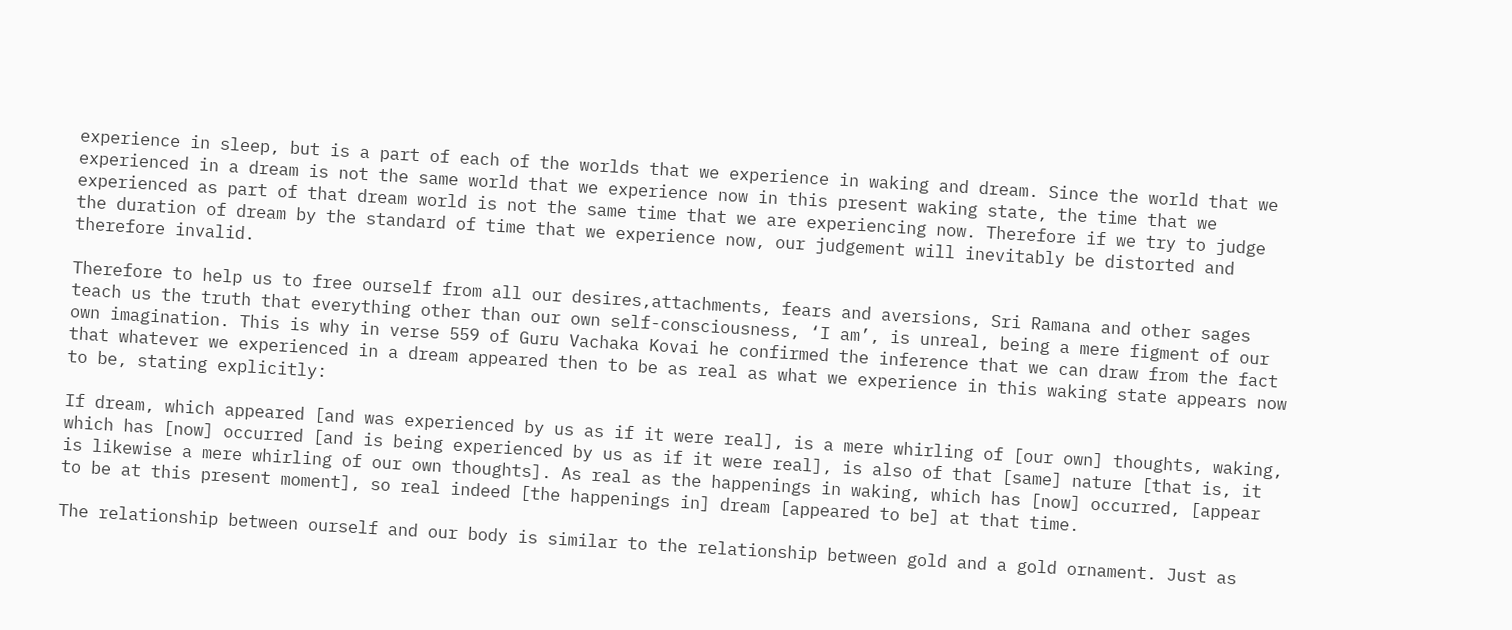experience in sleep, but is a part of each of the worlds that we experience in waking and dream. Since the world that we experienced in a dream is not the same world that we experience now in this present waking state, the time that we experienced as part of that dream world is not the same time that we are experiencing now. Therefore if we try to judge the duration of dream by the standard of time that we experience now, our judgement will inevitably be distorted and therefore invalid.

Therefore to help us to free ourself from all our desires,attachments, fears and aversions, Sri Ramana and other sages teach us the truth that everything other than our own self-consciousness, ‘I am’, is unreal, being a mere figment of our own imagination. This is why in verse 559 of Guru Vachaka Kovai he confirmed the inference that we can draw from the fact that whatever we experienced in a dream appeared then to be as real as what we experience in this waking state appears now to be, stating explicitly:

If dream, which appeared [and was experienced by us as if it were real], is a mere whirling of [our own] thoughts, waking, which has [now] occurred [and is being experienced by us as if it were real], is also of that [same] nature [that is, it is likewise a mere whirling of our own thoughts]. As real as the happenings in waking, which has [now] occurred, [appear to be at this present moment], so real indeed [the happenings in] dream [appeared to be] at that time.

The relationship between ourself and our body is similar to the relationship between gold and a gold ornament. Just as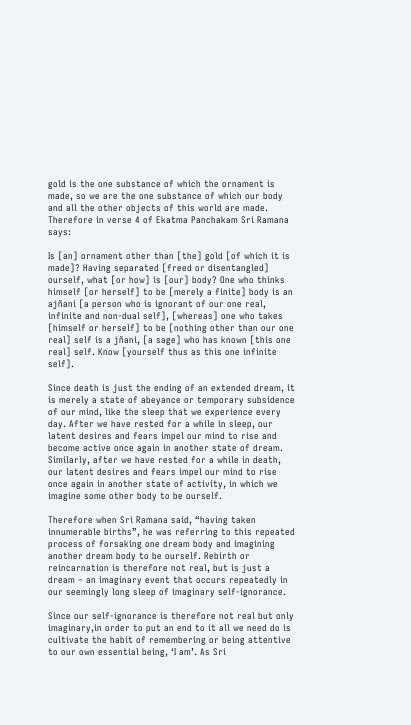gold is the one substance of which the ornament is made, so we are the one substance of which our body and all the other objects of this world are made. Therefore in verse 4 of Ekatma Panchakam Sri Ramana says:

Is [an] ornament other than [the] gold [of which it is made]? Having separated [freed or disentangled] ourself, what [or how] is [our] body? One who thinks himself [or herself] to be [merely a finite] body is an ajñani [a person who is ignorant of our one real, infinite and non-dual self], [whereas] one who takes [himself or herself] to be [nothing other than our one real] self is a jñani, [a sage] who has known [this one real] self. Know [yourself thus as this one infinite self].

Since death is just the ending of an extended dream, it is merely a state of abeyance or temporary subsidence of our mind, like the sleep that we experience every day. After we have rested for a while in sleep, our latent desires and fears impel our mind to rise and become active once again in another state of dream. Similarly, after we have rested for a while in death, our latent desires and fears impel our mind to rise once again in another state of activity, in which we imagine some other body to be ourself.

Therefore when Sri Ramana said, “having taken innumerable births”, he was referring to this repeated process of forsaking one dream body and imagining another dream body to be ourself. Rebirth or reincarnation is therefore not real, but is just a dream – an imaginary event that occurs repeatedly in our seemingly long sleep of imaginary self-ignorance.

Since our self-ignorance is therefore not real but only imaginary,in order to put an end to it all we need do is cultivate the habit of remembering or being attentive to our own essential being, ‘I am’. As Sri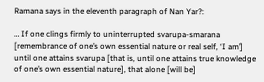Ramana says in the eleventh paragraph of Nan Yar?:

… If one clings firmly to uninterrupted svarupa-smarana [remembrance of one’s own essential nature or real self, ‘I am’] until one attains svarupa [that is, until one attains true knowledge of one’s own essential nature], that alone [will be]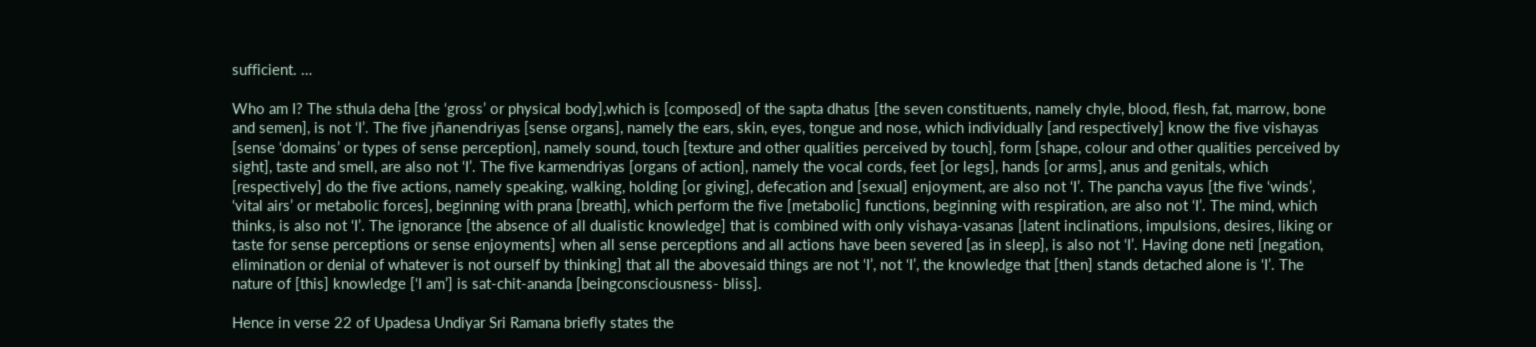sufficient. …

Who am I? The sthula deha [the ‘gross’ or physical body],which is [composed] of the sapta dhatus [the seven constituents, namely chyle, blood, flesh, fat, marrow, bone and semen], is not ‘I’. The five jñanendriyas [sense organs], namely the ears, skin, eyes, tongue and nose, which individually [and respectively] know the five vishayas [sense ‘domains’ or types of sense perception], namely sound, touch [texture and other qualities perceived by touch], form [shape, colour and other qualities perceived by sight], taste and smell, are also not ‘I’. The five karmendriyas [organs of action], namely the vocal cords, feet [or legs], hands [or arms], anus and genitals, which [respectively] do the five actions, namely speaking, walking, holding [or giving], defecation and [sexual] enjoyment, are also not ‘I’. The pancha vayus [the five ‘winds’, ‘vital airs’ or metabolic forces], beginning with prana [breath], which perform the five [metabolic] functions, beginning with respiration, are also not ‘I’. The mind, which thinks, is also not ‘I’. The ignorance [the absence of all dualistic knowledge] that is combined with only vishaya-vasanas [latent inclinations, impulsions, desires, liking or taste for sense perceptions or sense enjoyments] when all sense perceptions and all actions have been severed [as in sleep], is also not ‘I’. Having done neti [negation, elimination or denial of whatever is not ourself by thinking] that all the abovesaid things are not ‘I’, not ‘I’, the knowledge that [then] stands detached alone is ‘I’. The nature of [this] knowledge [‘I am’] is sat-chit-ananda [beingconsciousness- bliss].

Hence in verse 22 of Upadesa Undiyar Sri Ramana briefly states the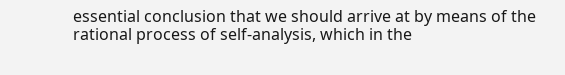essential conclusion that we should arrive at by means of the rational process of self-analysis, which in the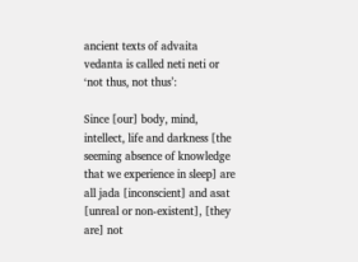ancient texts of advaita vedanta is called neti neti or ‘not thus, not thus’:

Since [our] body, mind, intellect, life and darkness [the seeming absence of knowledge that we experience in sleep] are all jada [inconscient] and asat [unreal or non-existent], [they are] not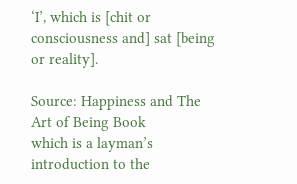‘I’, which is [chit or consciousness and] sat [being or reality].

Source: Happiness and The Art of Being Book
which is a layman’s introduction to the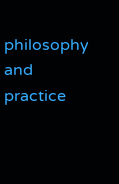philosophy and practice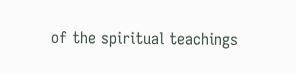of the spiritual teachings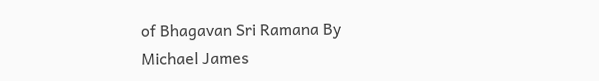of Bhagavan Sri Ramana By Michael James